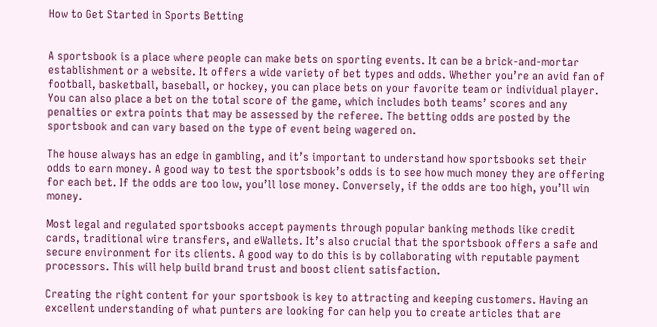How to Get Started in Sports Betting


A sportsbook is a place where people can make bets on sporting events. It can be a brick-and-mortar establishment or a website. It offers a wide variety of bet types and odds. Whether you’re an avid fan of football, basketball, baseball, or hockey, you can place bets on your favorite team or individual player. You can also place a bet on the total score of the game, which includes both teams’ scores and any penalties or extra points that may be assessed by the referee. The betting odds are posted by the sportsbook and can vary based on the type of event being wagered on.

The house always has an edge in gambling, and it’s important to understand how sportsbooks set their odds to earn money. A good way to test the sportsbook’s odds is to see how much money they are offering for each bet. If the odds are too low, you’ll lose money. Conversely, if the odds are too high, you’ll win money.

Most legal and regulated sportsbooks accept payments through popular banking methods like credit cards, traditional wire transfers, and eWallets. It’s also crucial that the sportsbook offers a safe and secure environment for its clients. A good way to do this is by collaborating with reputable payment processors. This will help build brand trust and boost client satisfaction.

Creating the right content for your sportsbook is key to attracting and keeping customers. Having an excellent understanding of what punters are looking for can help you to create articles that are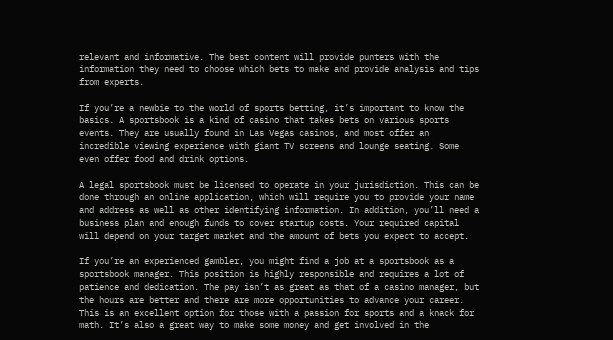relevant and informative. The best content will provide punters with the information they need to choose which bets to make and provide analysis and tips from experts.

If you’re a newbie to the world of sports betting, it’s important to know the basics. A sportsbook is a kind of casino that takes bets on various sports events. They are usually found in Las Vegas casinos, and most offer an incredible viewing experience with giant TV screens and lounge seating. Some even offer food and drink options.

A legal sportsbook must be licensed to operate in your jurisdiction. This can be done through an online application, which will require you to provide your name and address as well as other identifying information. In addition, you’ll need a business plan and enough funds to cover startup costs. Your required capital will depend on your target market and the amount of bets you expect to accept.

If you’re an experienced gambler, you might find a job at a sportsbook as a sportsbook manager. This position is highly responsible and requires a lot of patience and dedication. The pay isn’t as great as that of a casino manager, but the hours are better and there are more opportunities to advance your career. This is an excellent option for those with a passion for sports and a knack for math. It’s also a great way to make some money and get involved in the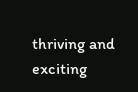thriving and exciting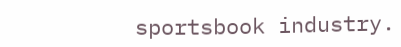sportsbook industry.